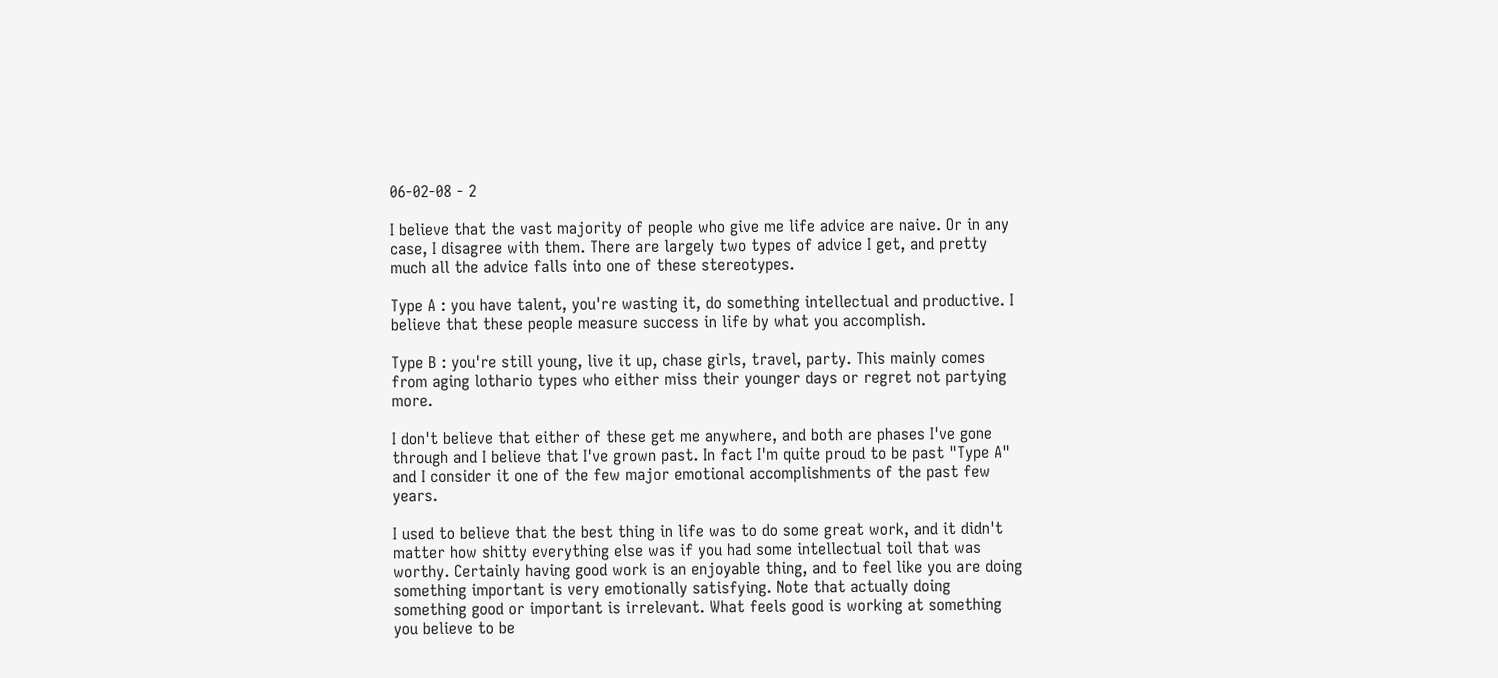06-02-08 - 2

I believe that the vast majority of people who give me life advice are naive. Or in any case, I disagree with them. There are largely two types of advice I get, and pretty much all the advice falls into one of these stereotypes.

Type A : you have talent, you're wasting it, do something intellectual and productive. I believe that these people measure success in life by what you accomplish.

Type B : you're still young, live it up, chase girls, travel, party. This mainly comes from aging lothario types who either miss their younger days or regret not partying more.

I don't believe that either of these get me anywhere, and both are phases I've gone through and I believe that I've grown past. In fact I'm quite proud to be past "Type A" and I consider it one of the few major emotional accomplishments of the past few years.

I used to believe that the best thing in life was to do some great work, and it didn't matter how shitty everything else was if you had some intellectual toil that was worthy. Certainly having good work is an enjoyable thing, and to feel like you are doing something important is very emotionally satisfying. Note that actually doing something good or important is irrelevant. What feels good is working at something you believe to be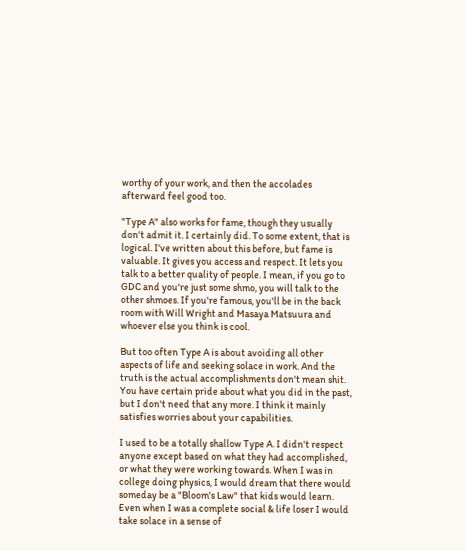worthy of your work, and then the accolades afterward feel good too.

"Type A" also works for fame, though they usually don't admit it. I certainly did. To some extent, that is logical. I've written about this before, but fame is valuable. It gives you access and respect. It lets you talk to a better quality of people. I mean, if you go to GDC and you're just some shmo, you will talk to the other shmoes. If you're famous, you'll be in the back room with Will Wright and Masaya Matsuura and whoever else you think is cool.

But too often Type A is about avoiding all other aspects of life and seeking solace in work. And the truth is the actual accomplishments don't mean shit. You have certain pride about what you did in the past, but I don't need that any more. I think it mainly satisfies worries about your capabilities.

I used to be a totally shallow Type A. I didn't respect anyone except based on what they had accomplished, or what they were working towards. When I was in college doing physics, I would dream that there would someday be a "Bloom's Law" that kids would learn. Even when I was a complete social & life loser I would take solace in a sense of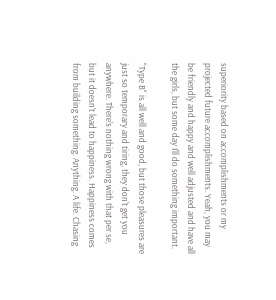superiority based on accomplishments or my projected future accomplishments. Yeah, you may be friendly and happy and well adjusted and have all the girls, but some day I'll do something important.

"Type B" is all well and good, but those pleasures are just so temporary and tiring, they don't get you anywhere. There's nothing wrong with that per se, but it doesn't lead to happiness. Happiness comes from building something. Anything. A life. Chasing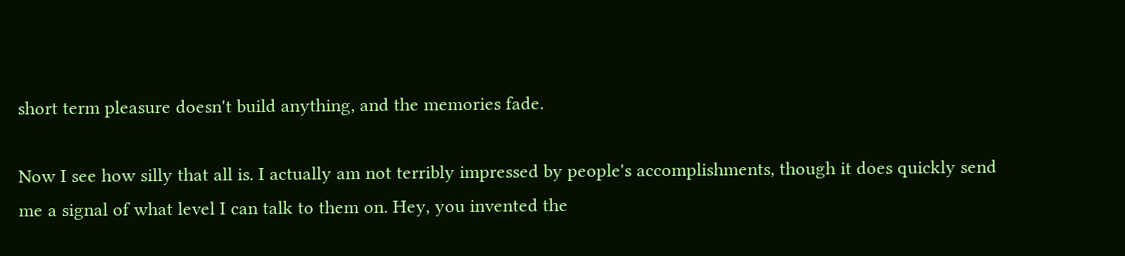short term pleasure doesn't build anything, and the memories fade.

Now I see how silly that all is. I actually am not terribly impressed by people's accomplishments, though it does quickly send me a signal of what level I can talk to them on. Hey, you invented the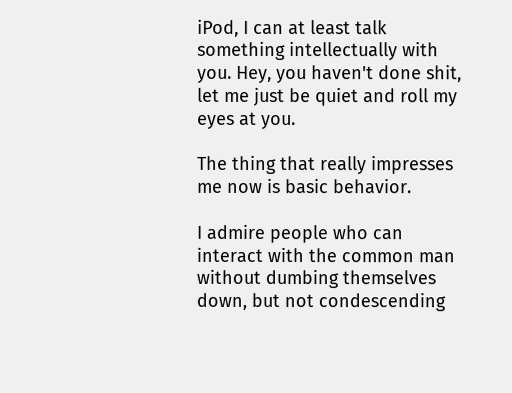iPod, I can at least talk something intellectually with you. Hey, you haven't done shit, let me just be quiet and roll my eyes at you.

The thing that really impresses me now is basic behavior.

I admire people who can interact with the common man without dumbing themselves down, but not condescending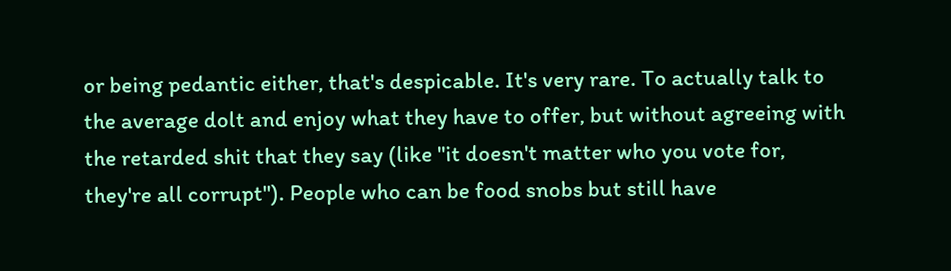or being pedantic either, that's despicable. It's very rare. To actually talk to the average dolt and enjoy what they have to offer, but without agreeing with the retarded shit that they say (like "it doesn't matter who you vote for, they're all corrupt"). People who can be food snobs but still have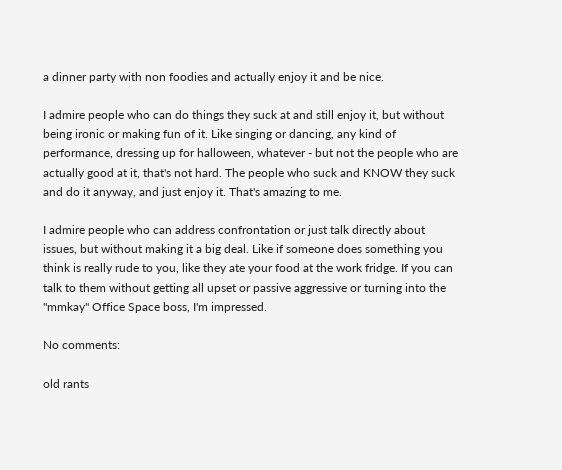a dinner party with non foodies and actually enjoy it and be nice.

I admire people who can do things they suck at and still enjoy it, but without being ironic or making fun of it. Like singing or dancing, any kind of performance, dressing up for halloween, whatever - but not the people who are actually good at it, that's not hard. The people who suck and KNOW they suck and do it anyway, and just enjoy it. That's amazing to me.

I admire people who can address confrontation or just talk directly about issues, but without making it a big deal. Like if someone does something you think is really rude to you, like they ate your food at the work fridge. If you can talk to them without getting all upset or passive aggressive or turning into the "mmkay" Office Space boss, I'm impressed.

No comments:

old rants